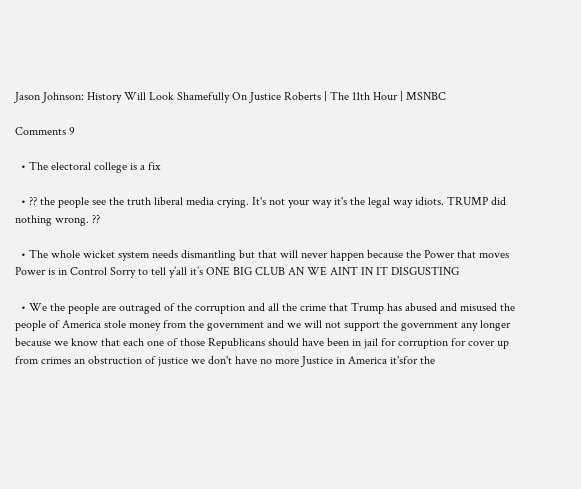Jason Johnson: History Will Look Shamefully On Justice Roberts | The 11th Hour | MSNBC

Comments 9

  • The electoral college is a fix

  • ?? the people see the truth liberal media crying. It's not your way it's the legal way idiots. TRUMP did nothing wrong. ??

  • The whole wicket system needs dismantling but that will never happen because the Power that moves Power is in Control Sorry to tell y’all it’s ONE BIG CLUB AN WE AINT IN IT DISGUSTING

  • We the people are outraged of the corruption and all the crime that Trump has abused and misused the people of America stole money from the government and we will not support the government any longer because we know that each one of those Republicans should have been in jail for corruption for cover up from crimes an obstruction of justice we don't have no more Justice in America it'sfor the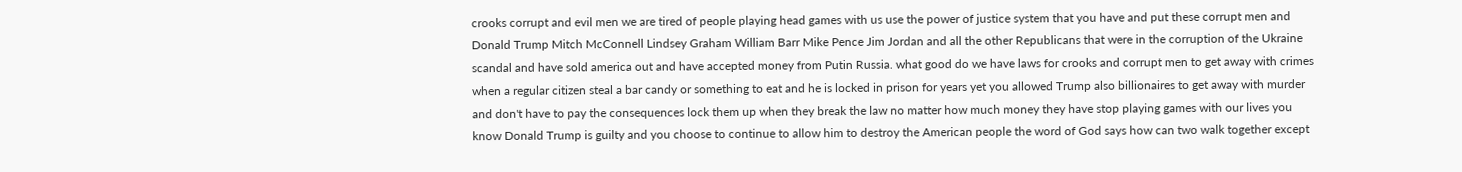crooks corrupt and evil men we are tired of people playing head games with us use the power of justice system that you have and put these corrupt men and Donald Trump Mitch McConnell Lindsey Graham William Barr Mike Pence Jim Jordan and all the other Republicans that were in the corruption of the Ukraine scandal and have sold america out and have accepted money from Putin Russia. what good do we have laws for crooks and corrupt men to get away with crimes when a regular citizen steal a bar candy or something to eat and he is locked in prison for years yet you allowed Trump also billionaires to get away with murder and don't have to pay the consequences lock them up when they break the law no matter how much money they have stop playing games with our lives you know Donald Trump is guilty and you choose to continue to allow him to destroy the American people the word of God says how can two walk together except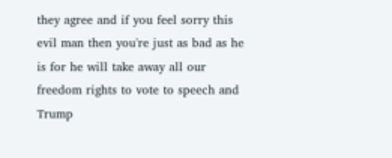they agree and if you feel sorry this evil man then you're just as bad as he is for he will take away all our freedom rights to vote to speech and Trump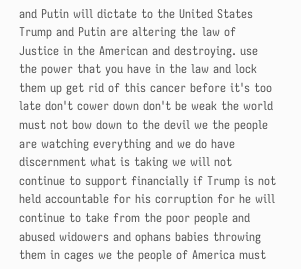and Putin will dictate to the United States Trump and Putin are altering the law of Justice in the American and destroying. use the power that you have in the law and lock them up get rid of this cancer before it's too late don't cower down don't be weak the world must not bow down to the devil we the people are watching everything and we do have discernment what is taking we will not continue to support financially if Trump is not held accountable for his corruption for he will continue to take from the poor people and abused widowers and ophans babies throwing them in cages we the people of America must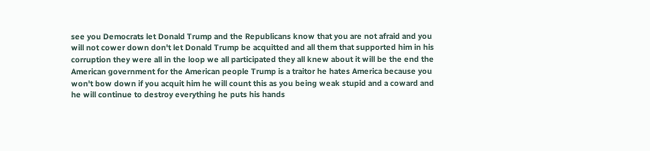see you Democrats let Donald Trump and the Republicans know that you are not afraid and you will not cower down don't let Donald Trump be acquitted and all them that supported him in his corruption they were all in the loop we all participated they all knew about it will be the end the American government for the American people Trump is a traitor he hates America because you won't bow down if you acquit him he will count this as you being weak stupid and a coward and he will continue to destroy everything he puts his hands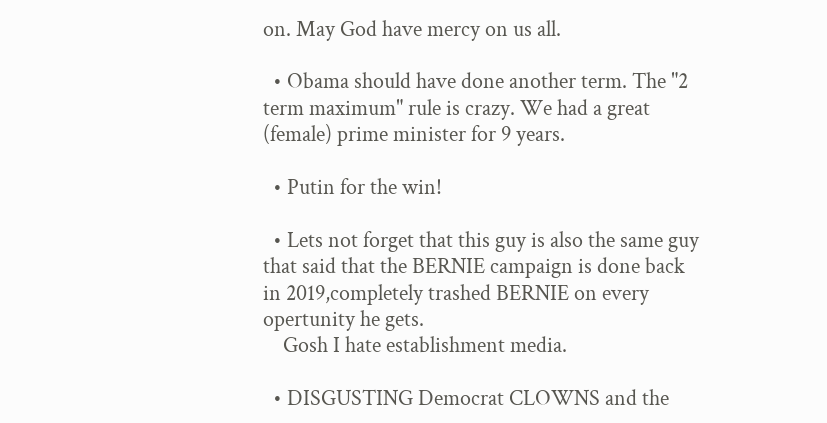on. May God have mercy on us all.

  • Obama should have done another term. The "2 term maximum" rule is crazy. We had a great (female) prime minister for 9 years.

  • Putin for the win!

  • Lets not forget that this guy is also the same guy that said that the BERNIE campaign is done back in 2019,completely trashed BERNIE on every opertunity he gets.
    Gosh I hate establishment media.

  • DISGUSTING Democrat CLOWNS and the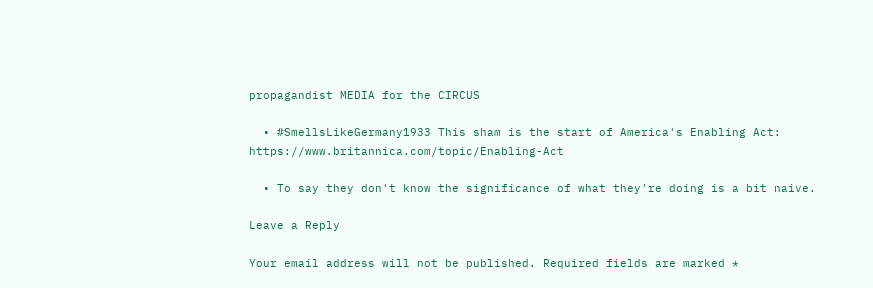propagandist MEDIA for the CIRCUS

  • #SmellsLikeGermany1933 This sham is the start of America's Enabling Act: https://www.britannica.com/topic/Enabling-Act

  • To say they don't know the significance of what they're doing is a bit naive.

Leave a Reply

Your email address will not be published. Required fields are marked *